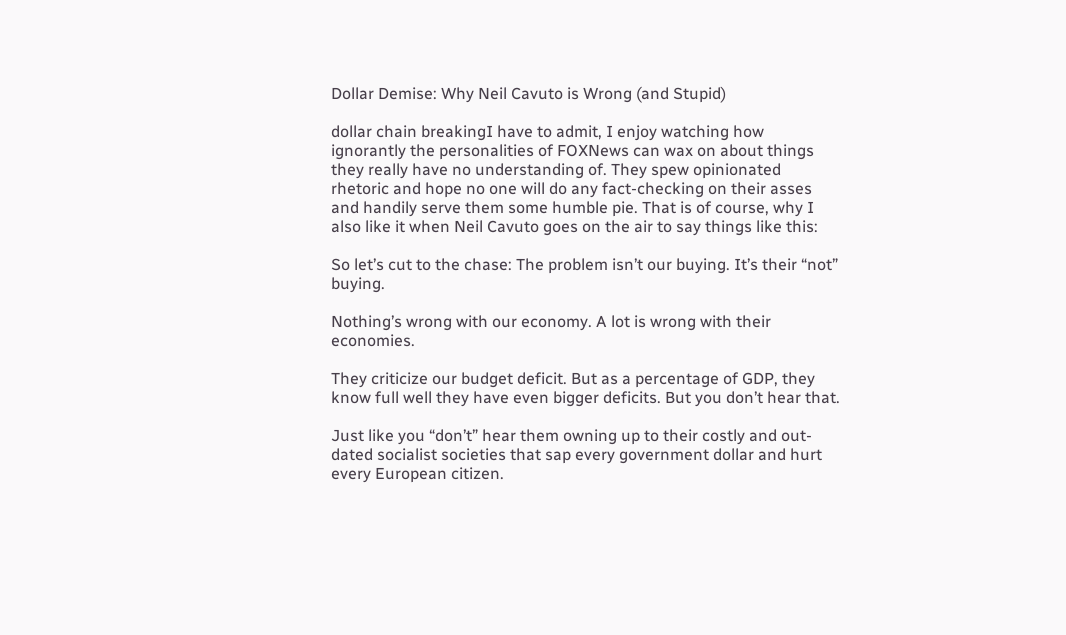Dollar Demise: Why Neil Cavuto is Wrong (and Stupid)

dollar chain breakingI have to admit, I enjoy watching how ignorantly the personalities of FOXNews can wax on about things they really have no understanding of. They spew opinionated rhetoric and hope no one will do any fact-checking on their asses and handily serve them some humble pie. That is of course, why I also like it when Neil Cavuto goes on the air to say things like this:

So let’s cut to the chase: The problem isn’t our buying. It’s their “not” buying.

Nothing’s wrong with our economy. A lot is wrong with their economies.

They criticize our budget deficit. But as a percentage of GDP, they know full well they have even bigger deficits. But you don’t hear that.

Just like you “don’t” hear them owning up to their costly and out-dated socialist societies that sap every government dollar and hurt every European citizen.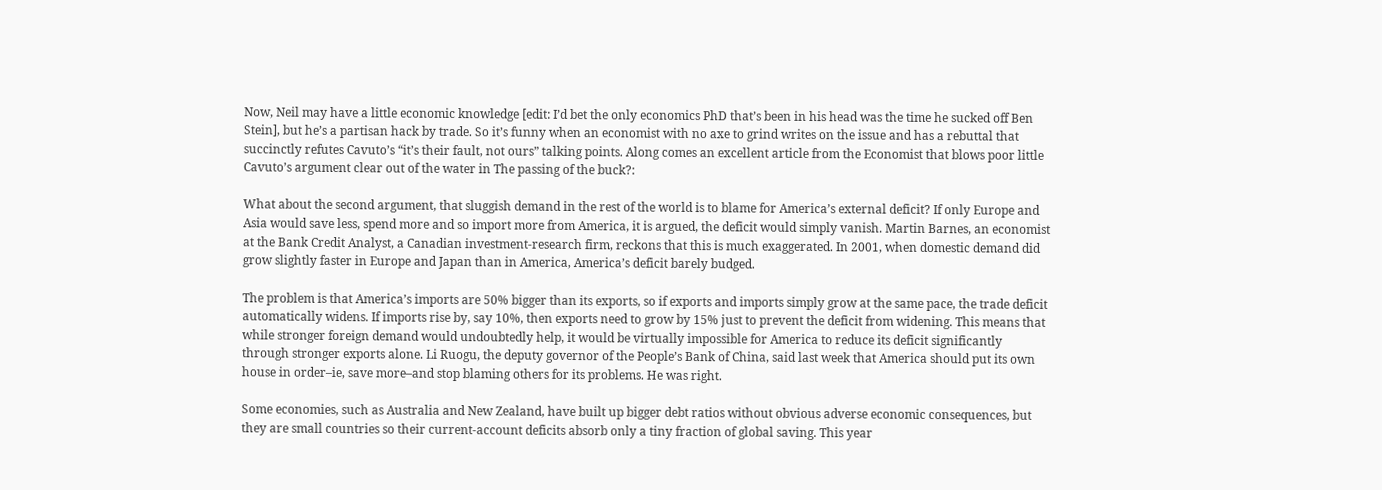Now, Neil may have a little economic knowledge [edit: I’d bet the only economics PhD that’s been in his head was the time he sucked off Ben Stein], but he’s a partisan hack by trade. So it’s funny when an economist with no axe to grind writes on the issue and has a rebuttal that succinctly refutes Cavuto’s “it’s their fault, not ours” talking points. Along comes an excellent article from the Economist that blows poor little Cavuto’s argument clear out of the water in The passing of the buck?:

What about the second argument, that sluggish demand in the rest of the world is to blame for America’s external deficit? If only Europe and Asia would save less, spend more and so import more from America, it is argued, the deficit would simply vanish. Martin Barnes, an economist at the Bank Credit Analyst, a Canadian investment-research firm, reckons that this is much exaggerated. In 2001, when domestic demand did grow slightly faster in Europe and Japan than in America, America’s deficit barely budged.

The problem is that America’s imports are 50% bigger than its exports, so if exports and imports simply grow at the same pace, the trade deficit automatically widens. If imports rise by, say 10%, then exports need to grow by 15% just to prevent the deficit from widening. This means that while stronger foreign demand would undoubtedly help, it would be virtually impossible for America to reduce its deficit significantly through stronger exports alone. Li Ruogu, the deputy governor of the People’s Bank of China, said last week that America should put its own house in order–ie, save more–and stop blaming others for its problems. He was right.

Some economies, such as Australia and New Zealand, have built up bigger debt ratios without obvious adverse economic consequences, but they are small countries so their current-account deficits absorb only a tiny fraction of global saving. This year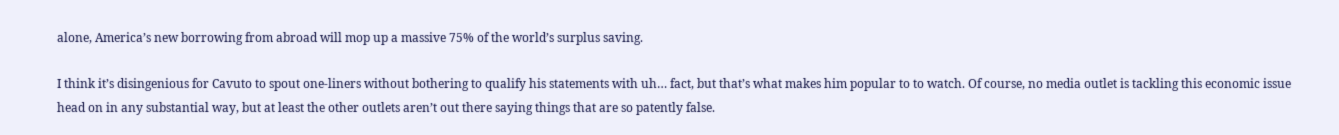alone, America’s new borrowing from abroad will mop up a massive 75% of the world’s surplus saving.

I think it’s disingenious for Cavuto to spout one-liners without bothering to qualify his statements with uh… fact, but that’s what makes him popular to to watch. Of course, no media outlet is tackling this economic issue head on in any substantial way, but at least the other outlets aren’t out there saying things that are so patently false.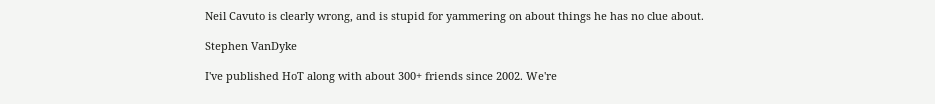Neil Cavuto is clearly wrong, and is stupid for yammering on about things he has no clue about.

Stephen VanDyke

I've published HoT along with about 300+ friends since 2002. We're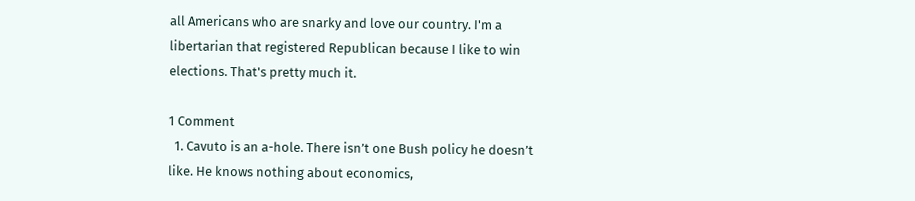all Americans who are snarky and love our country. I'm a libertarian that registered Republican because I like to win elections. That's pretty much it.

1 Comment
  1. Cavuto is an a-hole. There isn’t one Bush policy he doesn’t like. He knows nothing about economics,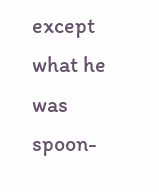except what he was spoon-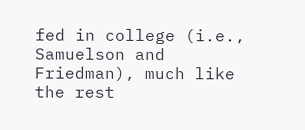fed in college (i.e., Samuelson and Friedman), much like the rest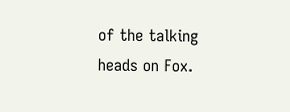of the talking heads on Fox.